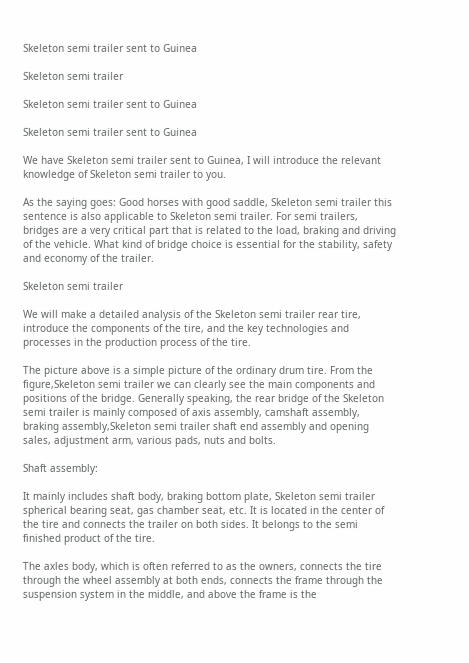Skeleton semi trailer sent to Guinea

Skeleton semi trailer

Skeleton semi trailer sent to Guinea

Skeleton semi trailer sent to Guinea

We have Skeleton semi trailer sent to Guinea, I will introduce the relevant knowledge of Skeleton semi trailer to you.

As the saying goes: Good horses with good saddle, Skeleton semi trailer this sentence is also applicable to Skeleton semi trailer. For semi trailers, bridges are a very critical part that is related to the load, braking and driving of the vehicle. What kind of bridge choice is essential for the stability, safety and economy of the trailer.

Skeleton semi trailer

We will make a detailed analysis of the Skeleton semi trailer rear tire, introduce the components of the tire, and the key technologies and processes in the production process of the tire.

The picture above is a simple picture of the ordinary drum tire. From the figure,Skeleton semi trailer we can clearly see the main components and positions of the bridge. Generally speaking, the rear bridge of the Skeleton semi trailer is mainly composed of axis assembly, camshaft assembly, braking assembly,Skeleton semi trailer shaft end assembly and opening sales, adjustment arm, various pads, nuts and bolts.

Shaft assembly:

It mainly includes shaft body, braking bottom plate, Skeleton semi trailer spherical bearing seat, gas chamber seat, etc. It is located in the center of the tire and connects the trailer on both sides. It belongs to the semi finished product of the tire.

The axles body, which is often referred to as the owners, connects the tire through the wheel assembly at both ends, connects the frame through the suspension system in the middle, and above the frame is the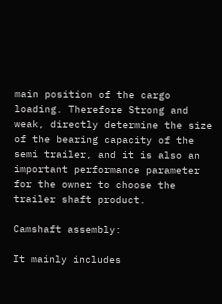main position of the cargo loading. Therefore Strong and weak, directly determine the size of the bearing capacity of the semi trailer, and it is also an important performance parameter for the owner to choose the trailer shaft product.

Camshaft assembly:

It mainly includes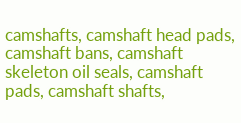camshafts, camshaft head pads, camshaft bans, camshaft skeleton oil seals, camshaft pads, camshaft shafts,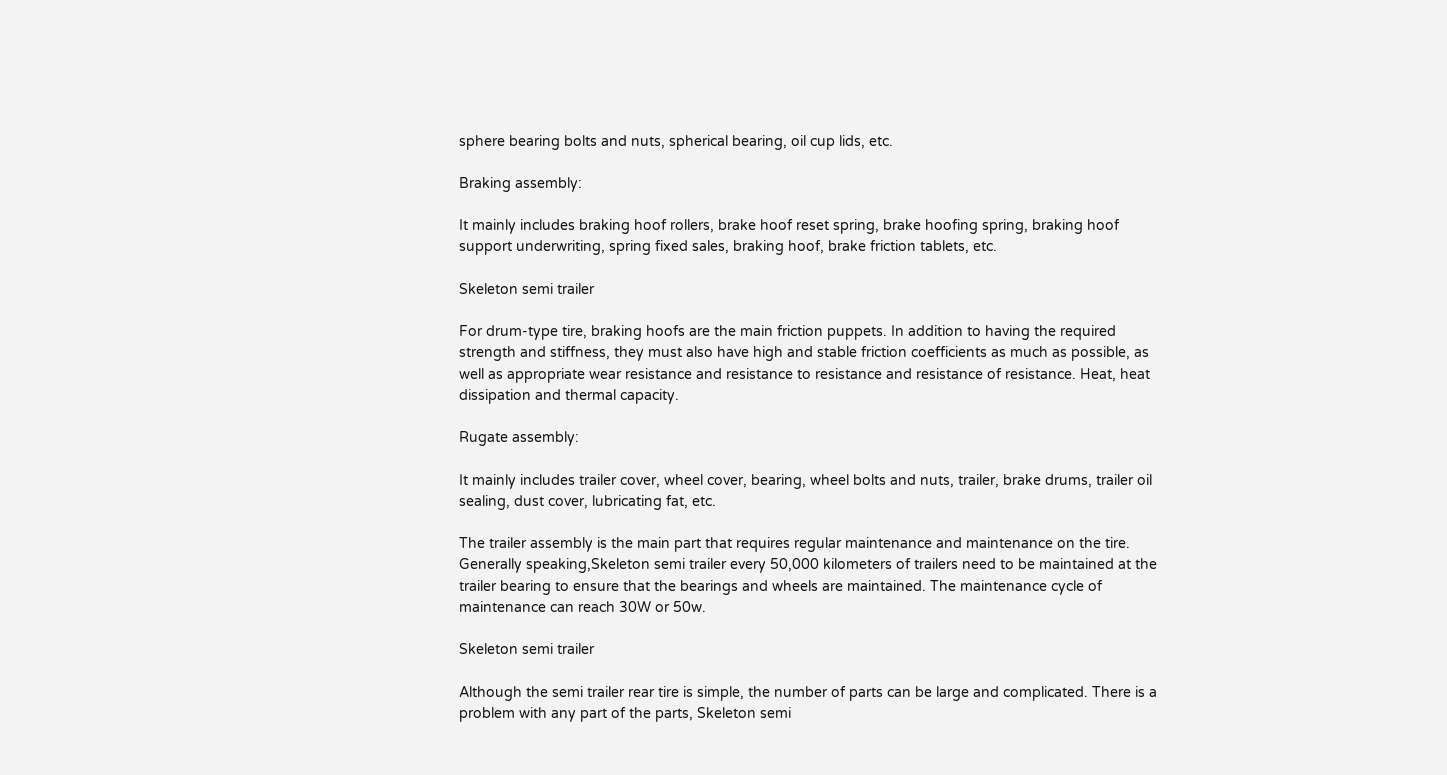sphere bearing bolts and nuts, spherical bearing, oil cup lids, etc.

Braking assembly:

It mainly includes braking hoof rollers, brake hoof reset spring, brake hoofing spring, braking hoof support underwriting, spring fixed sales, braking hoof, brake friction tablets, etc.

Skeleton semi trailer

For drum-type tire, braking hoofs are the main friction puppets. In addition to having the required strength and stiffness, they must also have high and stable friction coefficients as much as possible, as well as appropriate wear resistance and resistance to resistance and resistance of resistance. Heat, heat dissipation and thermal capacity.

Rugate assembly:

It mainly includes trailer cover, wheel cover, bearing, wheel bolts and nuts, trailer, brake drums, trailer oil sealing, dust cover, lubricating fat, etc.

The trailer assembly is the main part that requires regular maintenance and maintenance on the tire. Generally speaking,Skeleton semi trailer every 50,000 kilometers of trailers need to be maintained at the trailer bearing to ensure that the bearings and wheels are maintained. The maintenance cycle of maintenance can reach 30W or 50w.

Skeleton semi trailer

Although the semi trailer rear tire is simple, the number of parts can be large and complicated. There is a problem with any part of the parts, Skeleton semi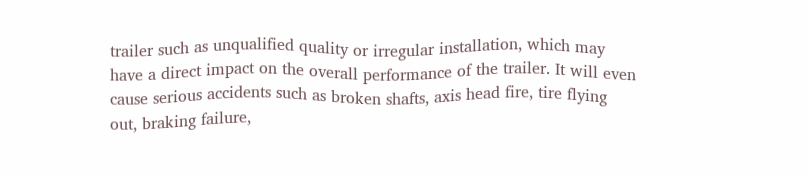trailer such as unqualified quality or irregular installation, which may have a direct impact on the overall performance of the trailer. It will even cause serious accidents such as broken shafts, axis head fire, tire flying out, braking failure,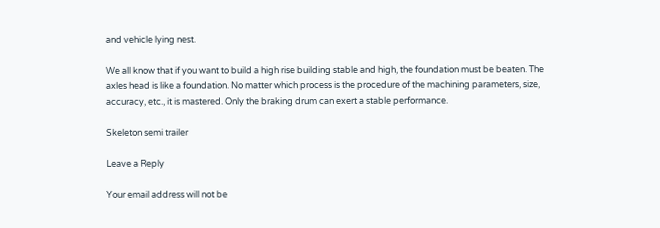and vehicle lying nest.

We all know that if you want to build a high rise building stable and high, the foundation must be beaten. The axles head is like a foundation. No matter which process is the procedure of the machining parameters, size, accuracy, etc., it is mastered. Only the braking drum can exert a stable performance.

Skeleton semi trailer

Leave a Reply

Your email address will not be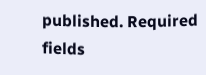published. Required fields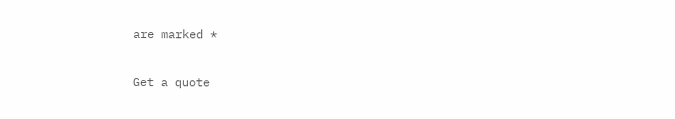are marked *

Get a quote